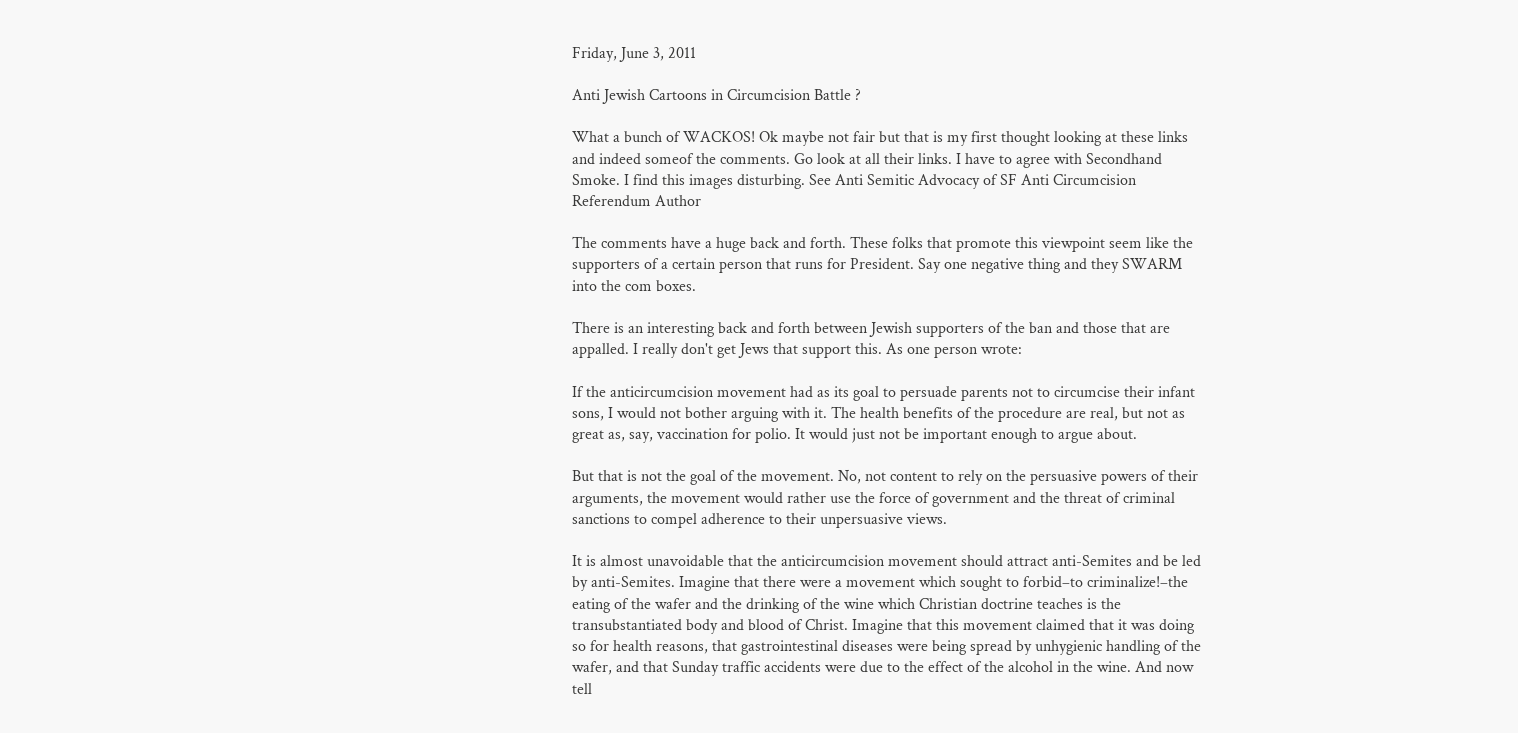Friday, June 3, 2011

Anti Jewish Cartoons in Circumcision Battle ?

What a bunch of WACKOS! Ok maybe not fair but that is my first thought looking at these links and indeed someof the comments. Go look at all their links. I have to agree with Secondhand Smoke. I find this images disturbing. See Anti Semitic Advocacy of SF Anti Circumcision Referendum Author

The comments have a huge back and forth. These folks that promote this viewpoint seem like the supporters of a certain person that runs for President. Say one negative thing and they SWARM into the com boxes.

There is an interesting back and forth between Jewish supporters of the ban and those that are appalled. I really don't get Jews that support this. As one person wrote:

If the anticircumcision movement had as its goal to persuade parents not to circumcise their infant sons, I would not bother arguing with it. The health benefits of the procedure are real, but not as great as, say, vaccination for polio. It would just not be important enough to argue about.

But that is not the goal of the movement. No, not content to rely on the persuasive powers of their arguments, the movement would rather use the force of government and the threat of criminal sanctions to compel adherence to their unpersuasive views.

It is almost unavoidable that the anticircumcision movement should attract anti-Semites and be led by anti-Semites. Imagine that there were a movement which sought to forbid–to criminalize!–the eating of the wafer and the drinking of the wine which Christian doctrine teaches is the transubstantiated body and blood of Christ. Imagine that this movement claimed that it was doing so for health reasons, that gastrointestinal diseases were being spread by unhygienic handling of the wafer, and that Sunday traffic accidents were due to the effect of the alcohol in the wine. And now tell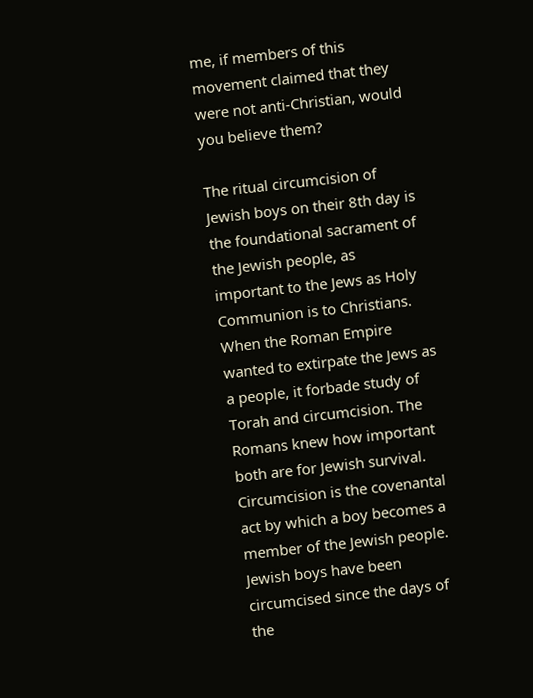me, if members of this movement claimed that they were not anti-Christian, would you believe them?

The ritual circumcision of Jewish boys on their 8th day is the foundational sacrament of the Jewish people, as important to the Jews as Holy Communion is to Christians. When the Roman Empire wanted to extirpate the Jews as a people, it forbade study of Torah and circumcision. The Romans knew how important both are for Jewish survival. Circumcision is the covenantal act by which a boy becomes a member of the Jewish people. Jewish boys have been circumcised since the days of the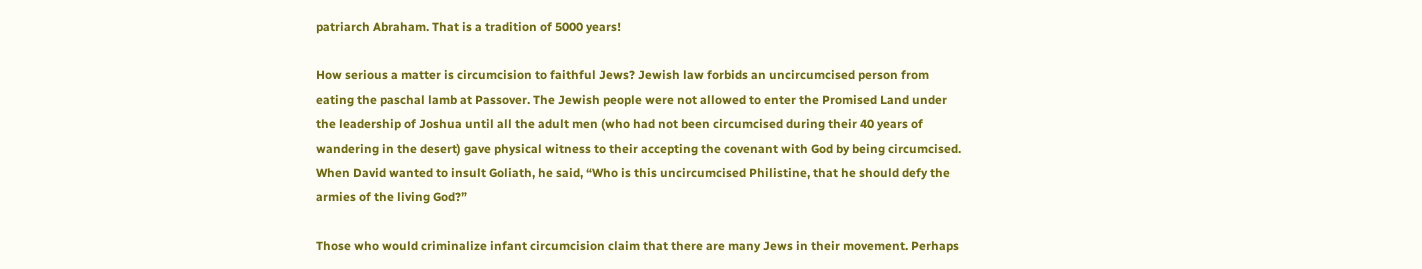patriarch Abraham. That is a tradition of 5000 years!

How serious a matter is circumcision to faithful Jews? Jewish law forbids an uncircumcised person from eating the paschal lamb at Passover. The Jewish people were not allowed to enter the Promised Land under the leadership of Joshua until all the adult men (who had not been circumcised during their 40 years of wandering in the desert) gave physical witness to their accepting the covenant with God by being circumcised. When David wanted to insult Goliath, he said, “Who is this uncircumcised Philistine, that he should defy the armies of the living God?”

Those who would criminalize infant circumcision claim that there are many Jews in their movement. Perhaps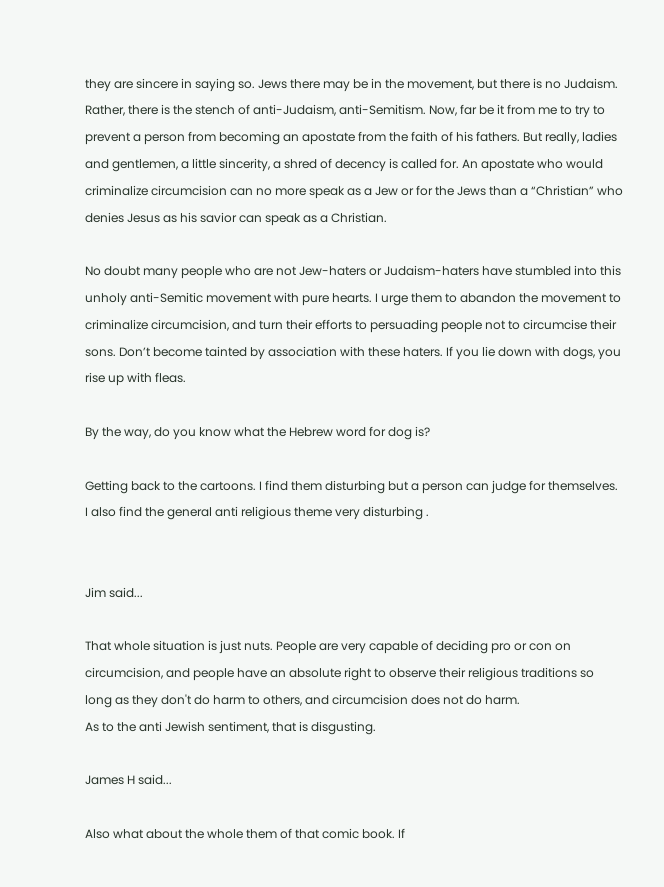they are sincere in saying so. Jews there may be in the movement, but there is no Judaism. Rather, there is the stench of anti-Judaism, anti-Semitism. Now, far be it from me to try to prevent a person from becoming an apostate from the faith of his fathers. But really, ladies and gentlemen, a little sincerity, a shred of decency is called for. An apostate who would criminalize circumcision can no more speak as a Jew or for the Jews than a “Christian” who denies Jesus as his savior can speak as a Christian.

No doubt many people who are not Jew-haters or Judaism-haters have stumbled into this unholy anti-Semitic movement with pure hearts. I urge them to abandon the movement to criminalize circumcision, and turn their efforts to persuading people not to circumcise their sons. Don’t become tainted by association with these haters. If you lie down with dogs, you rise up with fleas.

By the way, do you know what the Hebrew word for dog is?

Getting back to the cartoons. I find them disturbing but a person can judge for themselves. I also find the general anti religious theme very disturbing .


Jim said...

That whole situation is just nuts. People are very capable of deciding pro or con on circumcision, and people have an absolute right to observe their religious traditions so long as they don't do harm to others, and circumcision does not do harm.
As to the anti Jewish sentiment, that is disgusting.

James H said...

Also what about the whole them of that comic book. If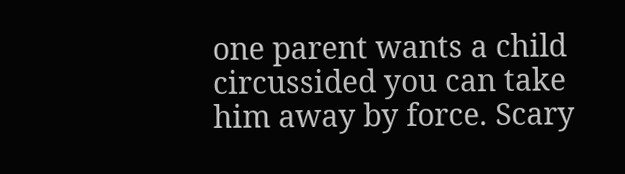one parent wants a child circussided you can take him away by force. Scary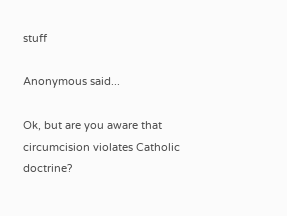stuff

Anonymous said...

Ok, but are you aware that circumcision violates Catholic doctrine?